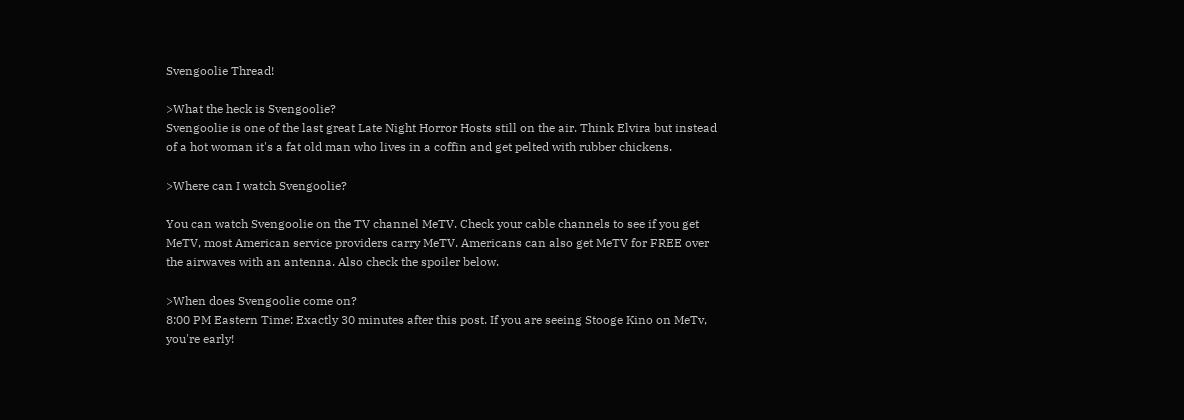Svengoolie Thread!

>What the heck is Svengoolie?
Svengoolie is one of the last great Late Night Horror Hosts still on the air. Think Elvira but instead of a hot woman it's a fat old man who lives in a coffin and get pelted with rubber chickens.

>Where can I watch Svengoolie?

You can watch Svengoolie on the TV channel MeTV. Check your cable channels to see if you get MeTV, most American service providers carry MeTV. Americans can also get MeTV for FREE over the airwaves with an antenna. Also check the spoiler below.

>When does Svengoolie come on?
8:00 PM Eastern Time: Exactly 30 minutes after this post. If you are seeing Stooge Kino on MeTv, you're early!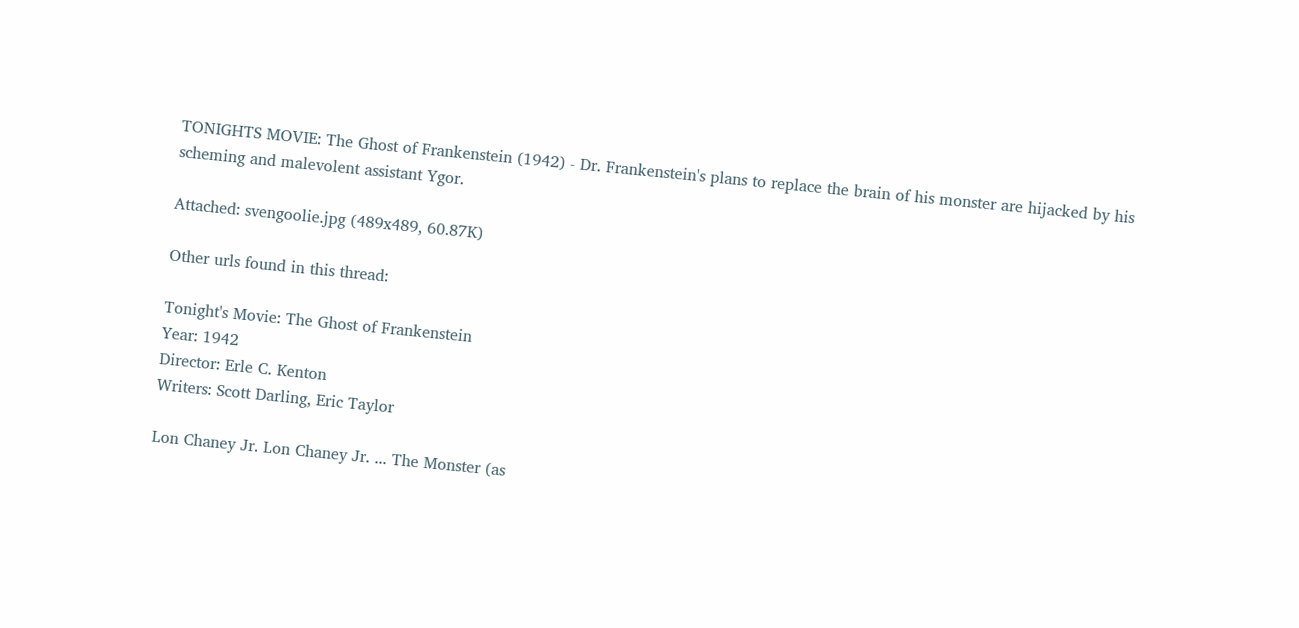TONIGHTS MOVIE: The Ghost of Frankenstein (1942) - Dr. Frankenstein's plans to replace the brain of his monster are hijacked by his scheming and malevolent assistant Ygor.

Attached: svengoolie.jpg (489x489, 60.87K)

Other urls found in this thread:

Tonight's Movie: The Ghost of Frankenstein
Year: 1942
Director: Erle C. Kenton
Writers: Scott Darling, Eric Taylor

Lon Chaney Jr. Lon Chaney Jr. ... The Monster (as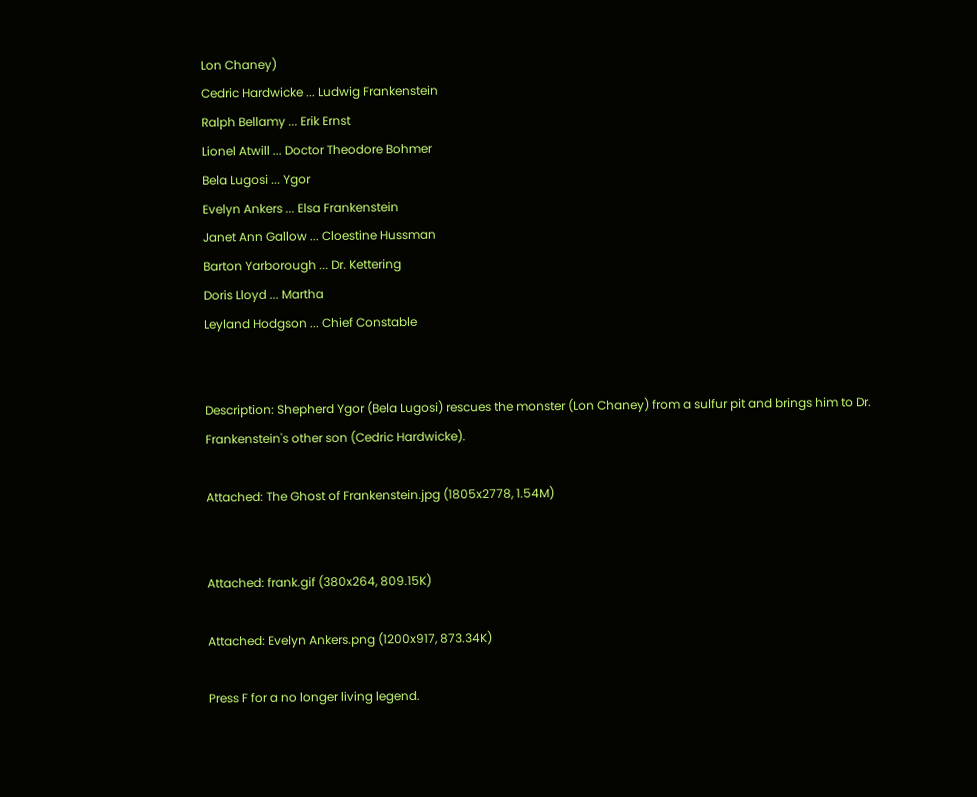Lon Chaney)
Cedric Hardwicke ... Ludwig Frankenstein
Ralph Bellamy ... Erik Ernst
Lionel Atwill ... Doctor Theodore Bohmer
Bela Lugosi ... Ygor
Evelyn Ankers ... Elsa Frankenstein
Janet Ann Gallow ... Cloestine Hussman
Barton Yarborough ... Dr. Kettering
Doris Lloyd ... Martha
Leyland Hodgson ... Chief Constable


Description: Shepherd Ygor (Bela Lugosi) rescues the monster (Lon Chaney) from a sulfur pit and brings him to Dr. Frankenstein's other son (Cedric Hardwicke).

Attached: The Ghost of Frankenstein.jpg (1805x2778, 1.54M)


Attached: frank.gif (380x264, 809.15K)

Attached: Evelyn Ankers.png (1200x917, 873.34K)

Press F for a no longer living legend.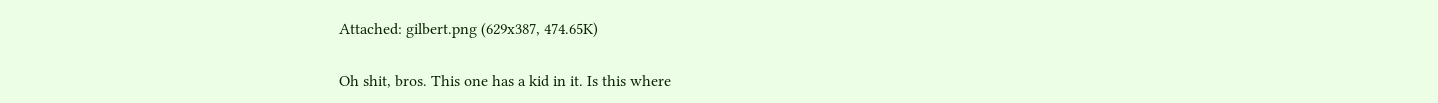Attached: gilbert.png (629x387, 474.65K)

Oh shit, bros. This one has a kid in it. Is this where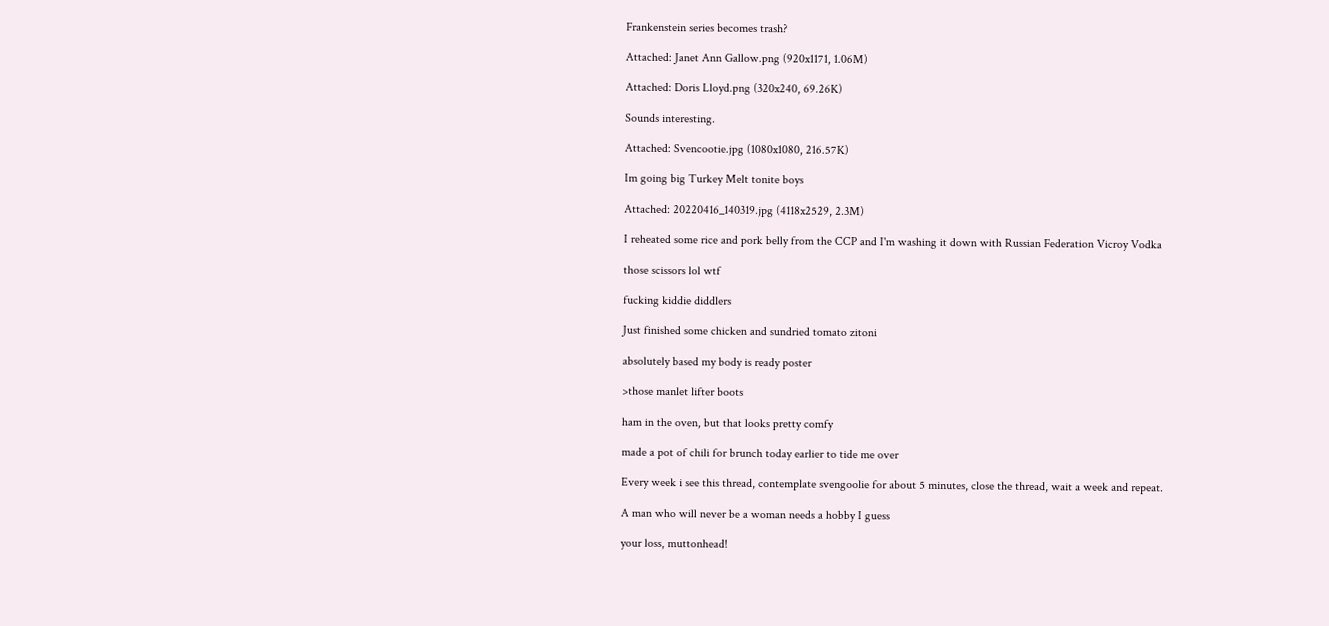Frankenstein series becomes trash?

Attached: Janet Ann Gallow.png (920x1171, 1.06M)

Attached: Doris Lloyd.png (320x240, 69.26K)

Sounds interesting.

Attached: Svencootie.jpg (1080x1080, 216.57K)

Im going big Turkey Melt tonite boys

Attached: 20220416_140319.jpg (4118x2529, 2.3M)

I reheated some rice and pork belly from the CCP and I'm washing it down with Russian Federation Vicroy Vodka

those scissors lol wtf

fucking kiddie diddlers

Just finished some chicken and sundried tomato zitoni

absolutely based my body is ready poster

>those manlet lifter boots

ham in the oven, but that looks pretty comfy

made a pot of chili for brunch today earlier to tide me over

Every week i see this thread, contemplate svengoolie for about 5 minutes, close the thread, wait a week and repeat.

A man who will never be a woman needs a hobby I guess

your loss, muttonhead!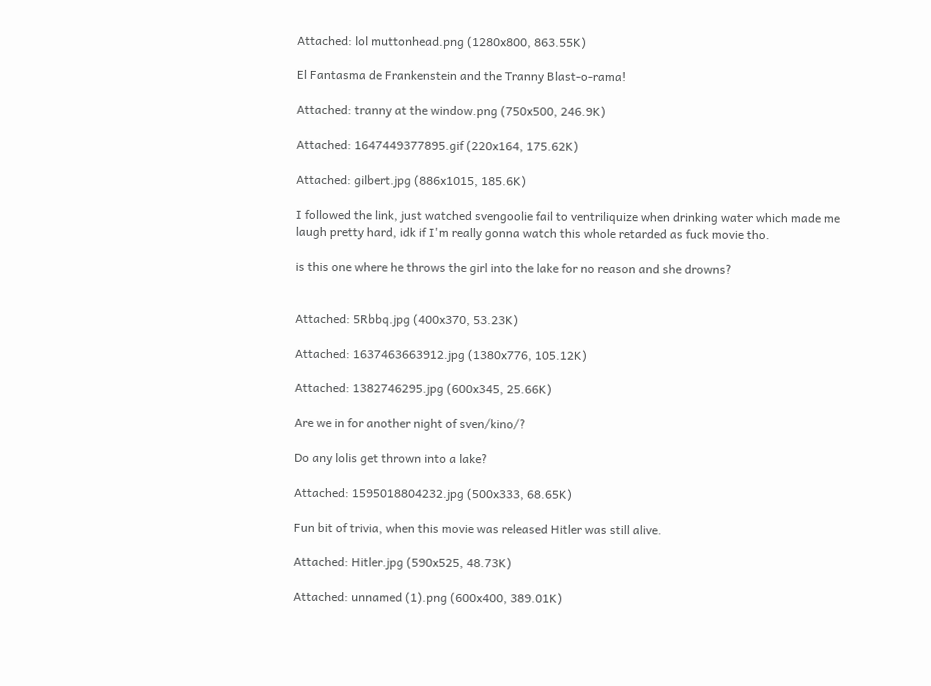Attached: lol muttonhead.png (1280x800, 863.55K)

El Fantasma de Frankenstein and the Tranny Blast-o-rama!

Attached: tranny at the window.png (750x500, 246.9K)

Attached: 1647449377895.gif (220x164, 175.62K)

Attached: gilbert.jpg (886x1015, 185.6K)

I followed the link, just watched svengoolie fail to ventriliquize when drinking water which made me laugh pretty hard, idk if I'm really gonna watch this whole retarded as fuck movie tho.

is this one where he throws the girl into the lake for no reason and she drowns?


Attached: 5Rbbq.jpg (400x370, 53.23K)

Attached: 1637463663912.jpg (1380x776, 105.12K)

Attached: 1382746295.jpg (600x345, 25.66K)

Are we in for another night of sven/kino/?

Do any lolis get thrown into a lake?

Attached: 1595018804232.jpg (500x333, 68.65K)

Fun bit of trivia, when this movie was released Hitler was still alive.

Attached: Hitler.jpg (590x525, 48.73K)

Attached: unnamed (1).png (600x400, 389.01K)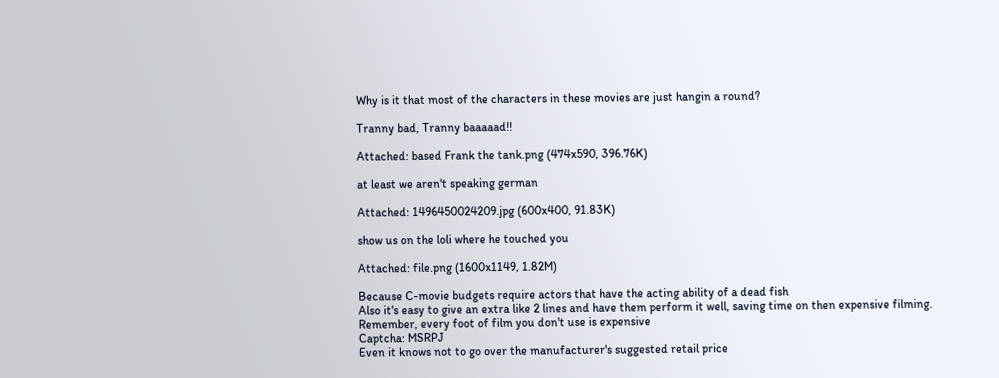Why is it that most of the characters in these movies are just hangin a round?

Tranny bad, Tranny baaaaad!!

Attached: based Frank the tank.png (474x590, 396.76K)

at least we aren't speaking german

Attached: 1496450024209.jpg (600x400, 91.83K)

show us on the loli where he touched you

Attached: file.png (1600x1149, 1.82M)

Because C-movie budgets require actors that have the acting ability of a dead fish
Also it's easy to give an extra like 2 lines and have them perform it well, saving time on then expensive filming.
Remember, every foot of film you don't use is expensive
Captcha: MSRPJ
Even it knows not to go over the manufacturer's suggested retail price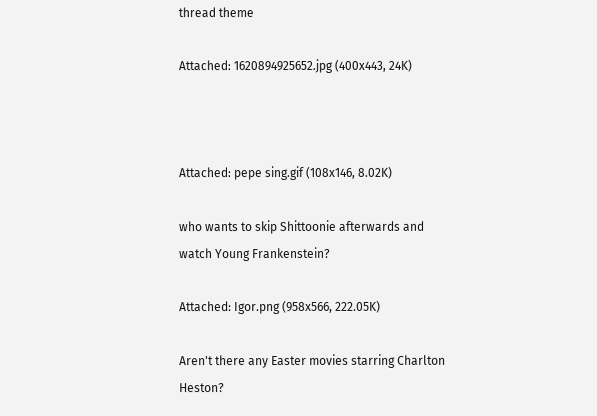thread theme

Attached: 1620894925652.jpg (400x443, 24K)



Attached: pepe sing.gif (108x146, 8.02K)

who wants to skip Shittoonie afterwards and watch Young Frankenstein?

Attached: Igor.png (958x566, 222.05K)

Aren't there any Easter movies starring Charlton Heston?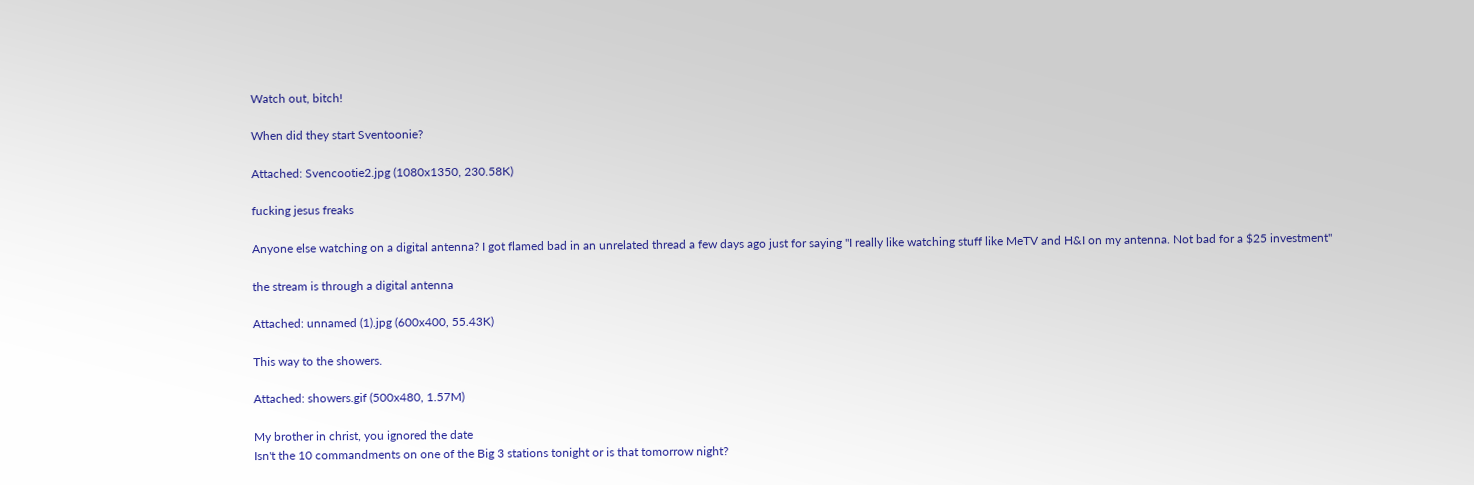Watch out, bitch!

When did they start Sventoonie?

Attached: Svencootie2.jpg (1080x1350, 230.58K)

fucking jesus freaks

Anyone else watching on a digital antenna? I got flamed bad in an unrelated thread a few days ago just for saying "I really like watching stuff like MeTV and H&I on my antenna. Not bad for a $25 investment"

the stream is through a digital antenna

Attached: unnamed (1).jpg (600x400, 55.43K)

This way to the showers.

Attached: showers.gif (500x480, 1.57M)

My brother in christ, you ignored the date
Isn't the 10 commandments on one of the Big 3 stations tonight or is that tomorrow night?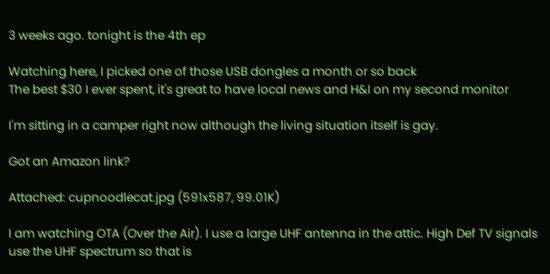3 weeks ago. tonight is the 4th ep

Watching here, I picked one of those USB dongles a month or so back
The best $30 I ever spent, it's great to have local news and H&I on my second monitor

I'm sitting in a camper right now although the living situation itself is gay.

Got an Amazon link?

Attached: cupnoodlecat.jpg (591x587, 99.01K)

I am watching OTA (Over the Air). I use a large UHF antenna in the attic. High Def TV signals use the UHF spectrum so that is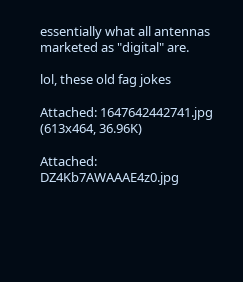essentially what all antennas marketed as "digital" are.

lol, these old fag jokes

Attached: 1647642442741.jpg (613x464, 36.96K)

Attached: DZ4Kb7AWAAAE4z0.jpg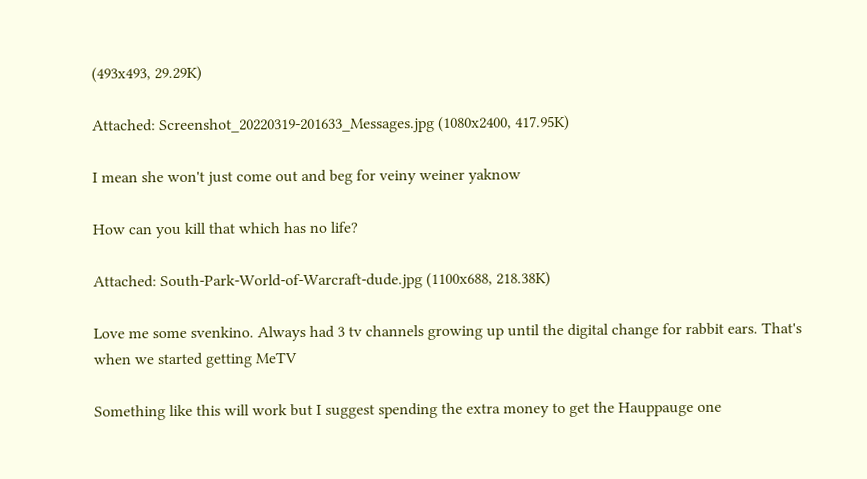(493x493, 29.29K)

Attached: Screenshot_20220319-201633_Messages.jpg (1080x2400, 417.95K)

I mean she won't just come out and beg for veiny weiner yaknow

How can you kill that which has no life?

Attached: South-Park-World-of-Warcraft-dude.jpg (1100x688, 218.38K)

Love me some svenkino. Always had 3 tv channels growing up until the digital change for rabbit ears. That's when we started getting MeTV

Something like this will work but I suggest spending the extra money to get the Hauppauge one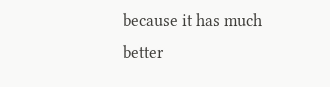because it has much better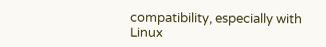compatibility, especially with Linux